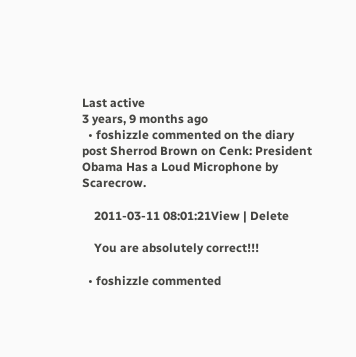Last active
3 years, 9 months ago
  • foshizzle commented on the diary post Sherrod Brown on Cenk: President Obama Has a Loud Microphone by Scarecrow.

    2011-03-11 08:01:21View | Delete

    You are absolutely correct!!!

  • foshizzle commented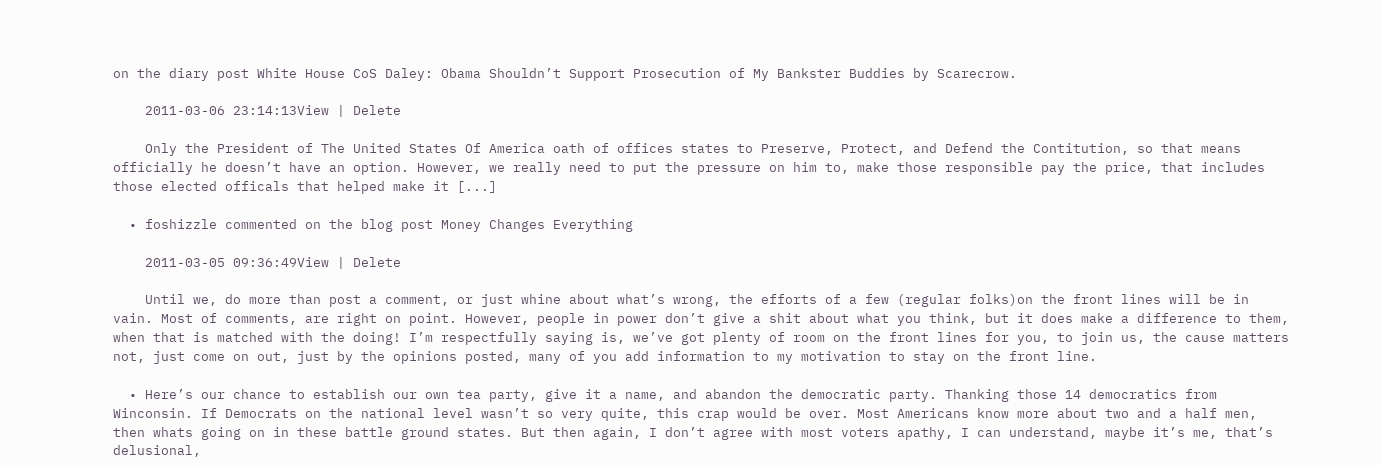on the diary post White House CoS Daley: Obama Shouldn’t Support Prosecution of My Bankster Buddies by Scarecrow.

    2011-03-06 23:14:13View | Delete

    Only the President of The United States Of America oath of offices states to Preserve, Protect, and Defend the Contitution, so that means officially he doesn’t have an option. However, we really need to put the pressure on him to, make those responsible pay the price, that includes those elected officals that helped make it [...]

  • foshizzle commented on the blog post Money Changes Everything

    2011-03-05 09:36:49View | Delete

    Until we, do more than post a comment, or just whine about what’s wrong, the efforts of a few (regular folks)on the front lines will be in vain. Most of comments, are right on point. However, people in power don’t give a shit about what you think, but it does make a difference to them, when that is matched with the doing! I’m respectfully saying is, we’ve got plenty of room on the front lines for you, to join us, the cause matters not, just come on out, just by the opinions posted, many of you add information to my motivation to stay on the front line.

  • Here’s our chance to establish our own tea party, give it a name, and abandon the democratic party. Thanking those 14 democratics from Winconsin. If Democrats on the national level wasn’t so very quite, this crap would be over. Most Americans know more about two and a half men, then whats going on in these battle ground states. But then again, I don’t agree with most voters apathy, I can understand, maybe it’s me, that’s delusional,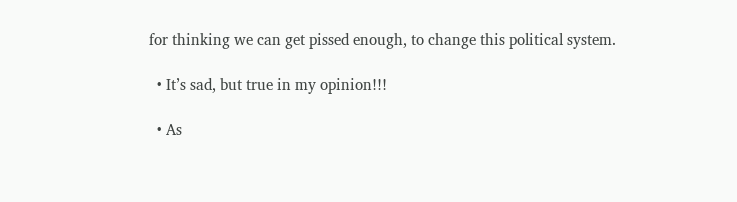for thinking we can get pissed enough, to change this political system.

  • It’s sad, but true in my opinion!!!

  • As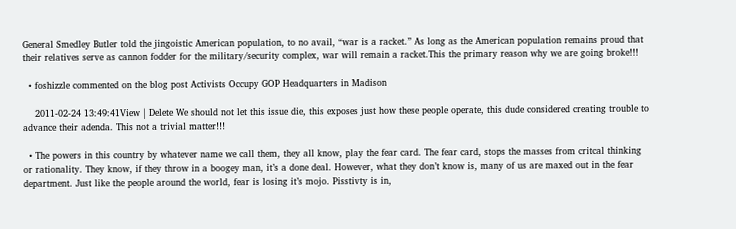General Smedley Butler told the jingoistic American population, to no avail, “war is a racket.” As long as the American population remains proud that their relatives serve as cannon fodder for the military/security complex, war will remain a racket.This the primary reason why we are going broke!!!

  • foshizzle commented on the blog post Activists Occupy GOP Headquarters in Madison

    2011-02-24 13:49:41View | Delete We should not let this issue die, this exposes just how these people operate, this dude considered creating trouble to advance their adenda. This not a trivial matter!!!

  • The powers in this country by whatever name we call them, they all know, play the fear card. The fear card, stops the masses from critcal thinking or rationality. They know, if they throw in a boogey man, it’s a done deal. However, what they don’t know is, many of us are maxed out in the fear department. Just like the people around the world, fear is losing it’s mojo. Pisstivty is in,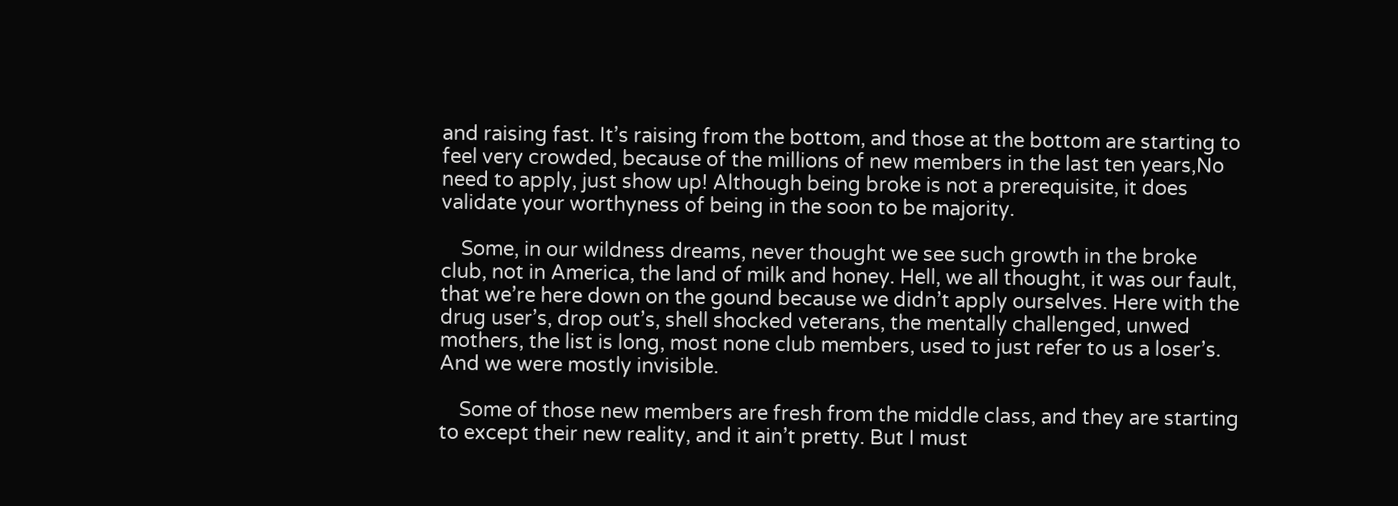and raising fast. It’s raising from the bottom, and those at the bottom are starting to feel very crowded, because of the millions of new members in the last ten years,No need to apply, just show up! Although being broke is not a prerequisite, it does validate your worthyness of being in the soon to be majority.

    Some, in our wildness dreams, never thought we see such growth in the broke club, not in America, the land of milk and honey. Hell, we all thought, it was our fault, that we’re here down on the gound because we didn’t apply ourselves. Here with the drug user’s, drop out’s, shell shocked veterans, the mentally challenged, unwed mothers, the list is long, most none club members, used to just refer to us a loser’s. And we were mostly invisible.

    Some of those new members are fresh from the middle class, and they are starting to except their new reality, and it ain’t pretty. But I must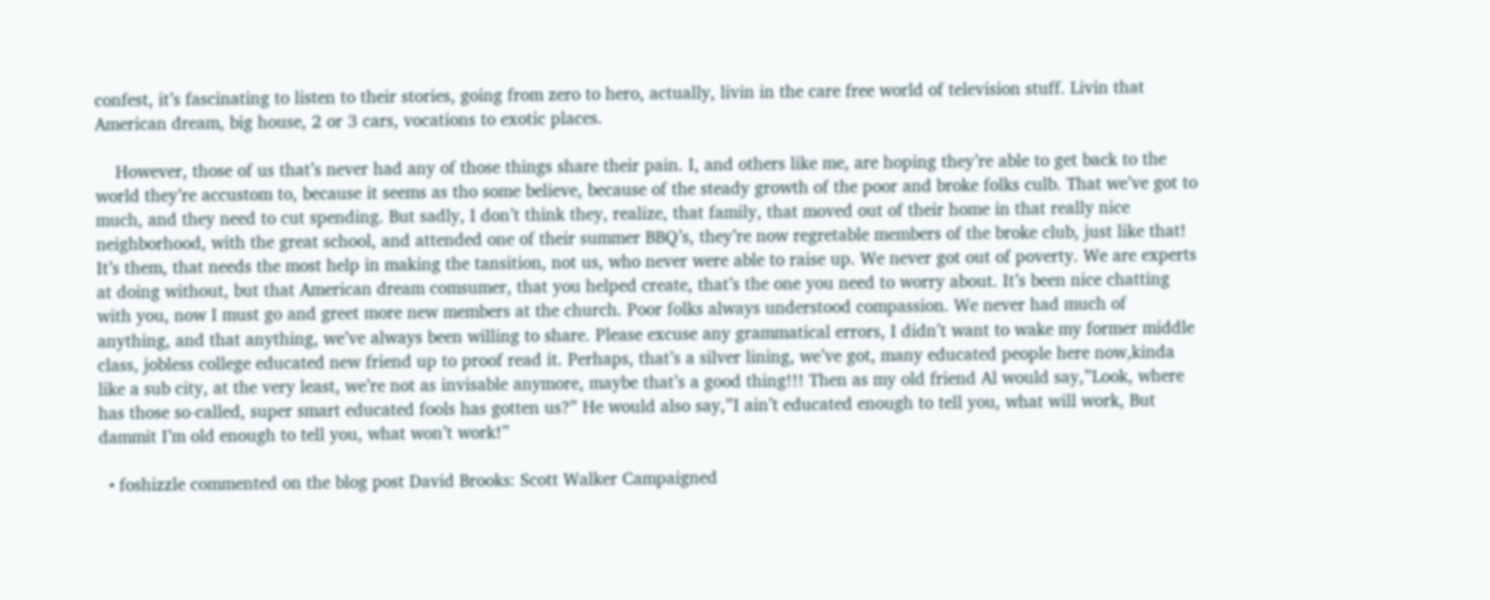confest, it’s fascinating to listen to their stories, going from zero to hero, actually, livin in the care free world of television stuff. Livin that American dream, big house, 2 or 3 cars, vocations to exotic places.

    However, those of us that’s never had any of those things share their pain. I, and others like me, are hoping they’re able to get back to the world they’re accustom to, because it seems as tho some believe, because of the steady growth of the poor and broke folks culb. That we’ve got to much, and they need to cut spending. But sadly, I don’t think they, realize, that family, that moved out of their home in that really nice neighborhood, with the great school, and attended one of their summer BBQ’s, they’re now regretable members of the broke club, just like that! It’s them, that needs the most help in making the tansition, not us, who never were able to raise up. We never got out of poverty. We are experts at doing without, but that American dream comsumer, that you helped create, that’s the one you need to worry about. It’s been nice chatting with you, now I must go and greet more new members at the church. Poor folks always understood compassion. We never had much of anything, and that anything, we’ve always been willing to share. Please excuse any grammatical errors, I didn’t want to wake my former middle class, jobless college educated new friend up to proof read it. Perhaps, that’s a silver lining, we’ve got, many educated people here now,kinda like a sub city, at the very least, we’re not as invisable anymore, maybe that’s a good thing!!! Then as my old friend Al would say,”Look, where has those so-called, super smart educated fools has gotten us?” He would also say,”I ain’t educated enough to tell you, what will work, But dammit I’m old enough to tell you, what won’t work!”

  • foshizzle commented on the blog post David Brooks: Scott Walker Campaigned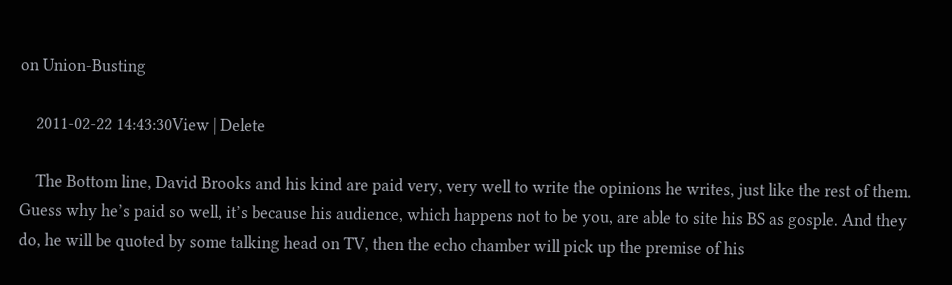on Union-Busting

    2011-02-22 14:43:30View | Delete

    The Bottom line, David Brooks and his kind are paid very, very well to write the opinions he writes, just like the rest of them. Guess why he’s paid so well, it’s because his audience, which happens not to be you, are able to site his BS as gosple. And they do, he will be quoted by some talking head on TV, then the echo chamber will pick up the premise of his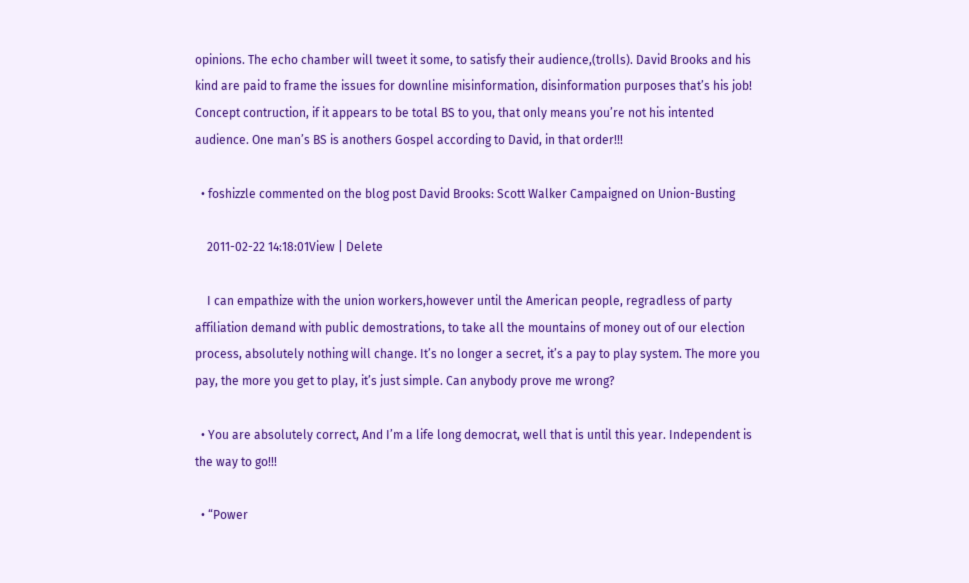opinions. The echo chamber will tweet it some, to satisfy their audience,(trolls). David Brooks and his kind are paid to frame the issues for downline misinformation, disinformation purposes that’s his job! Concept contruction, if it appears to be total BS to you, that only means you’re not his intented audience. One man’s BS is anothers Gospel according to David, in that order!!!

  • foshizzle commented on the blog post David Brooks: Scott Walker Campaigned on Union-Busting

    2011-02-22 14:18:01View | Delete

    I can empathize with the union workers,however until the American people, regradless of party affiliation demand with public demostrations, to take all the mountains of money out of our election process, absolutely nothing will change. It’s no longer a secret, it’s a pay to play system. The more you pay, the more you get to play, it’s just simple. Can anybody prove me wrong?

  • You are absolutely correct, And I’m a life long democrat, well that is until this year. Independent is the way to go!!!

  • “Power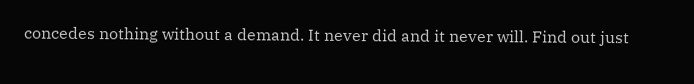concedes nothing without a demand. It never did and it never will. Find out just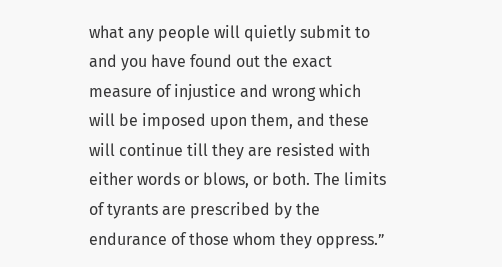what any people will quietly submit to and you have found out the exact measure of injustice and wrong which will be imposed upon them, and these will continue till they are resisted with either words or blows, or both. The limits of tyrants are prescribed by the endurance of those whom they oppress.”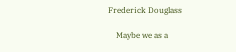Frederick Douglass

    Maybe we as a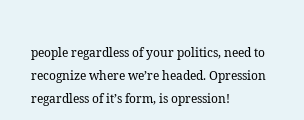people regardless of your politics, need to recognize where we’re headed. Opression regardless of it’s form, is opression!